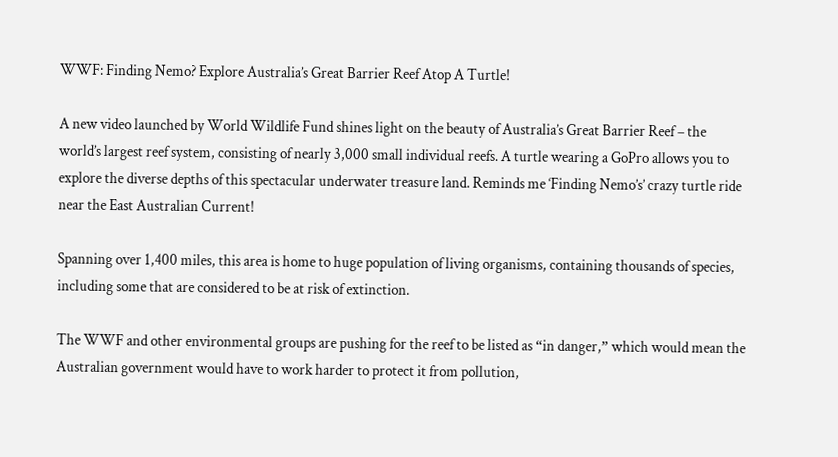WWF: Finding Nemo? Explore Australia’s Great Barrier Reef Atop A Turtle!

A new video launched by World Wildlife Fund shines light on the beauty of Australia’s Great Barrier Reef – the world’s largest reef system, consisting of nearly 3,000 small individual reefs. A turtle wearing a GoPro allows you to explore the diverse depths of this spectacular underwater treasure land. Reminds me ‘Finding Nemo’s’ crazy turtle ride near the East Australian Current!

Spanning over 1,400 miles, this area is home to huge population of living organisms, containing thousands of species, including some that are considered to be at risk of extinction.

The WWF and other environmental groups are pushing for the reef to be listed as “in danger,” which would mean the Australian government would have to work harder to protect it from pollution,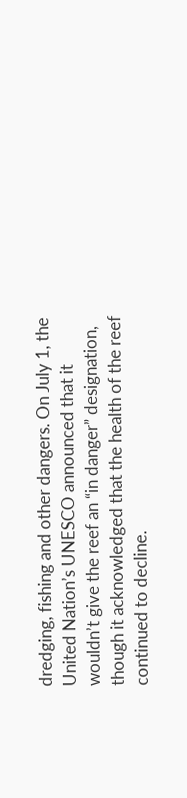dredging, fishing and other dangers. On July 1, the United Nation’s UNESCO announced that it wouldn’t give the reef an “in danger” designation, though it acknowledged that the health of the reef continued to decline.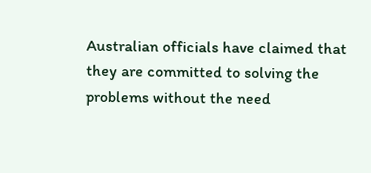Australian officials have claimed that they are committed to solving the problems without the need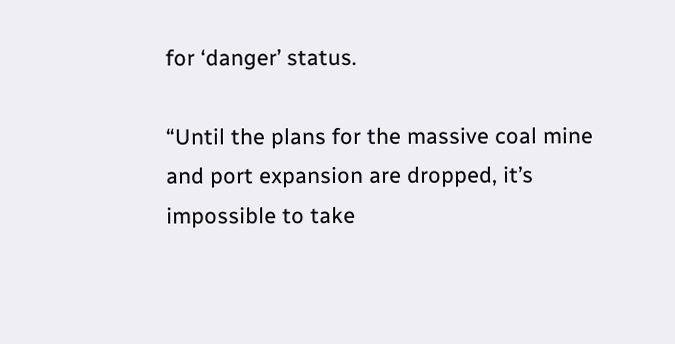for ‘danger’ status.

“Until the plans for the massive coal mine and port expansion are dropped, it’s impossible to take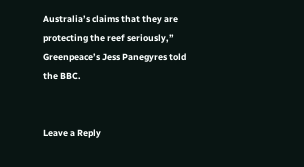Australia’s claims that they are protecting the reef seriously,” Greenpeace’s Jess Panegyres told the BBC.


Leave a Reply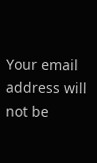Your email address will not be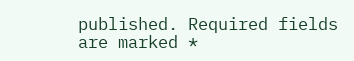published. Required fields are marked *